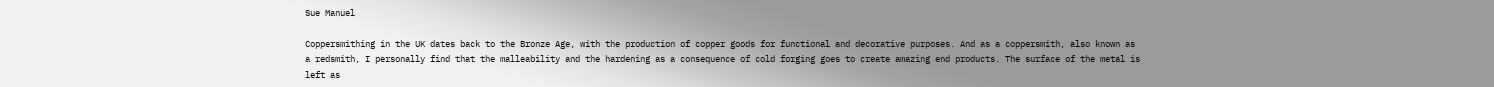Sue Manuel

Coppersmithing in the UK dates back to the Bronze Age, with the production of copper goods for functional and decorative purposes. And as a coppersmith, also known as a redsmith, I personally find that the malleability and the hardening as a consequence of cold forging goes to create amazing end products. The surface of the metal is left as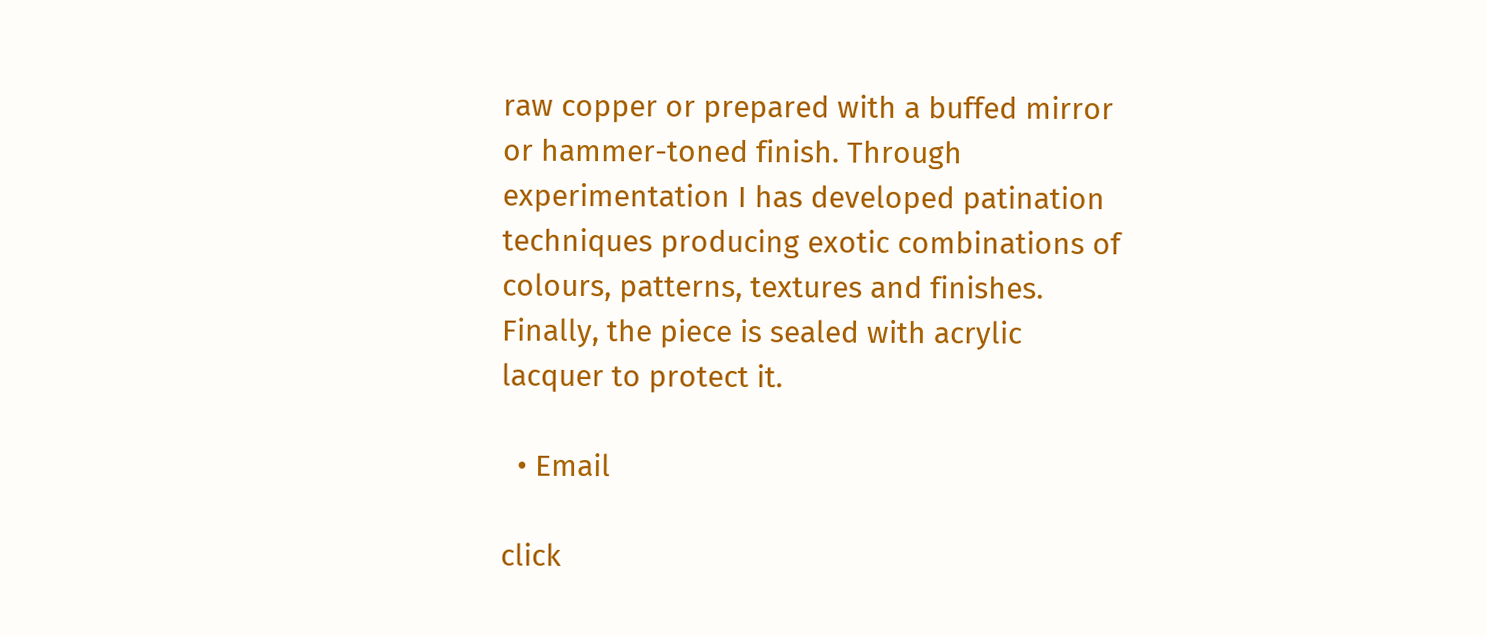raw copper or prepared with a buffed mirror or hammer-toned finish. Through experimentation I has developed patination techniques producing exotic combinations of colours, patterns, textures and finishes. Finally, the piece is sealed with acrylic lacquer to protect it.

  • Email

click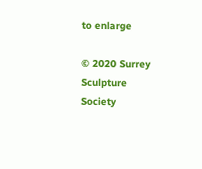to enlarge

© 2020 Surrey Sculpture Society